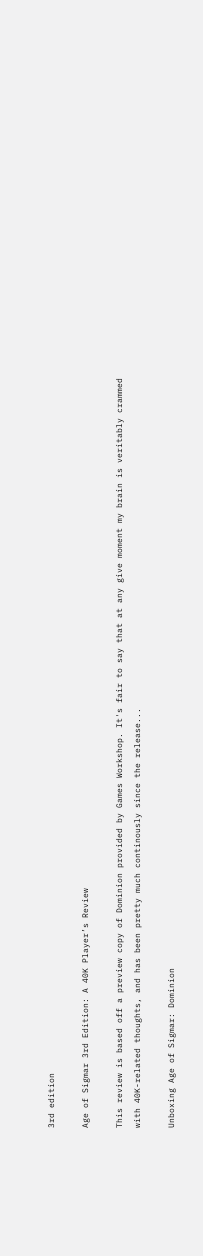3rd edition

Age of Sigmar 3rd Edition: A 40K Player’s Review

This review is based off a preview copy of Dominion provided by Games Workshop. It's fair to say that at any give moment my brain is veritably crammed with 40K-related thoughts, and has been pretty much continously since the release...

Unboxing Age of Sigmar: Dominion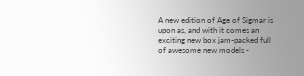A new edition of Age of Sigmar is upon as, and with it comes an exciting new box jam-packed full of awesome new models -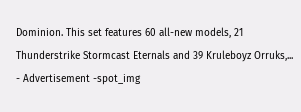Dominion. This set features 60 all-new models, 21 Thunderstrike Stormcast Eternals and 39 Kruleboyz Orruks,...
- Advertisement -spot_img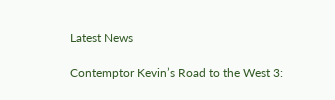Latest News

Contemptor Kevin’s Road to the West 3: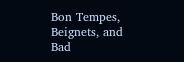Bon Tempes, Beignets, and Bad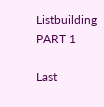Listbuilding PART 1

Last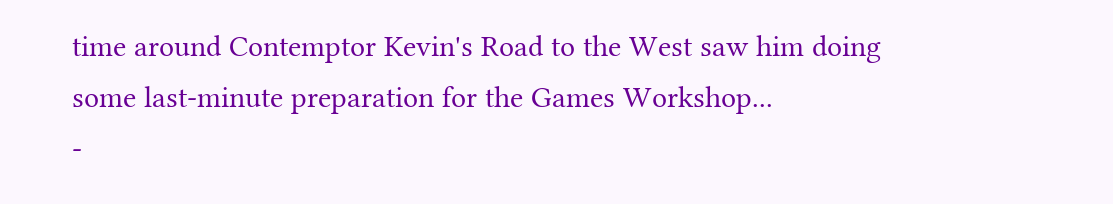time around Contemptor Kevin's Road to the West saw him doing some last-minute preparation for the Games Workshop...
-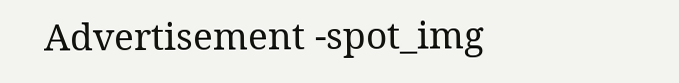Advertisement -spot_img